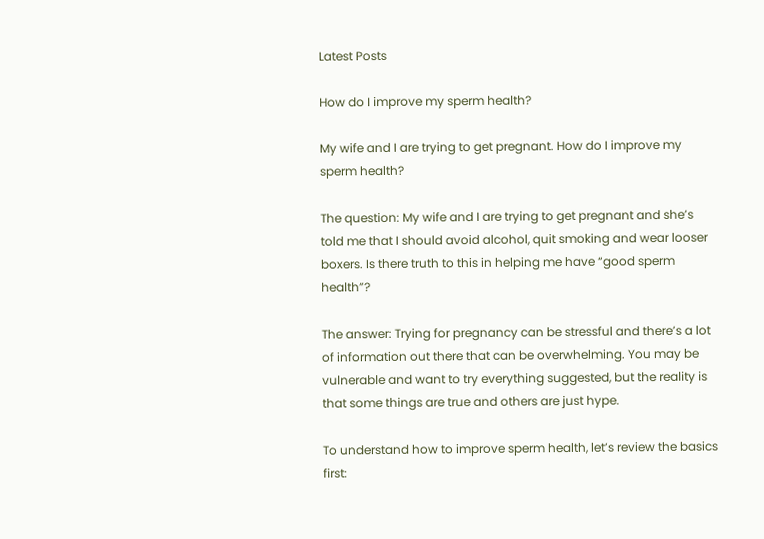Latest Posts

How do I improve my sperm health?

My wife and I are trying to get pregnant. How do I improve my sperm health?

The question: My wife and I are trying to get pregnant and she’s told me that I should avoid alcohol, quit smoking and wear looser boxers. Is there truth to this in helping me have “good sperm health”?

The answer: Trying for pregnancy can be stressful and there’s a lot of information out there that can be overwhelming. You may be vulnerable and want to try everything suggested, but the reality is that some things are true and others are just hype.

To understand how to improve sperm health, let’s review the basics first: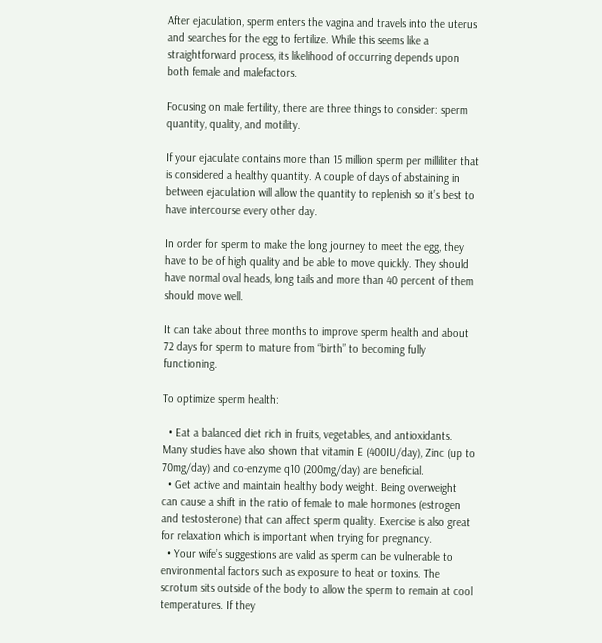After ejaculation, sperm enters the vagina and travels into the uterus and searches for the egg to fertilize. While this seems like a straightforward process, its likelihood of occurring depends upon both female and malefactors.

Focusing on male fertility, there are three things to consider: sperm quantity, quality, and motility.

If your ejaculate contains more than 15 million sperm per milliliter that is considered a healthy quantity. A couple of days of abstaining in between ejaculation will allow the quantity to replenish so it’s best to have intercourse every other day.

In order for sperm to make the long journey to meet the egg, they have to be of high quality and be able to move quickly. They should have normal oval heads, long tails and more than 40 percent of them should move well.

It can take about three months to improve sperm health and about 72 days for sperm to mature from “birth” to becoming fully functioning.

To optimize sperm health:

  • Eat a balanced diet rich in fruits, vegetables, and antioxidants. Many studies have also shown that vitamin E (400IU/day), Zinc (up to 70mg/day) and co-enzyme q10 (200mg/day) are beneficial.
  • Get active and maintain healthy body weight. Being overweight can cause a shift in the ratio of female to male hormones (estrogen and testosterone) that can affect sperm quality. Exercise is also great for relaxation which is important when trying for pregnancy.
  • Your wife’s suggestions are valid as sperm can be vulnerable to environmental factors such as exposure to heat or toxins. The scrotum sits outside of the body to allow the sperm to remain at cool temperatures. If they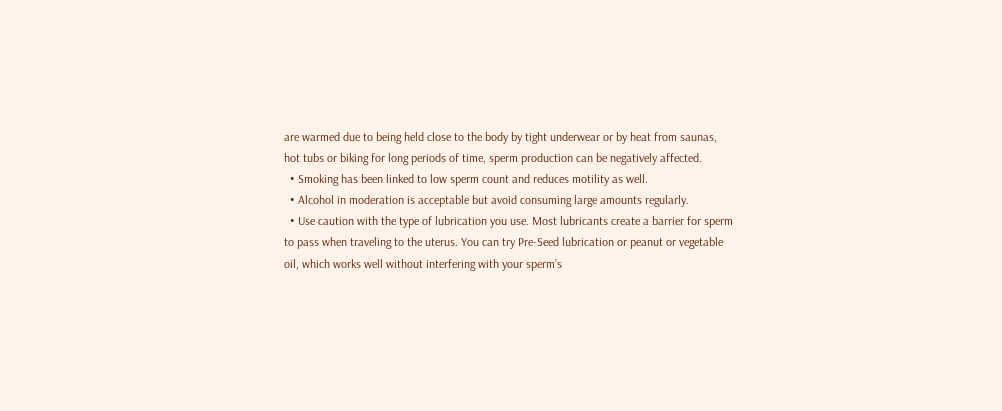are warmed due to being held close to the body by tight underwear or by heat from saunas, hot tubs or biking for long periods of time, sperm production can be negatively affected.
  • Smoking has been linked to low sperm count and reduces motility as well.
  • Alcohol in moderation is acceptable but avoid consuming large amounts regularly.
  • Use caution with the type of lubrication you use. Most lubricants create a barrier for sperm to pass when traveling to the uterus. You can try Pre-Seed lubrication or peanut or vegetable oil, which works well without interfering with your sperm’s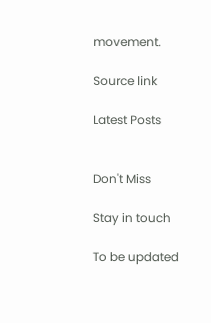movement.

Source link

Latest Posts


Don't Miss

Stay in touch

To be updated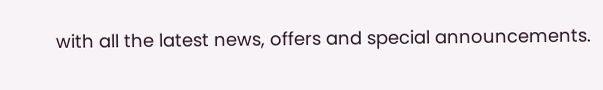with all the latest news, offers and special announcements.